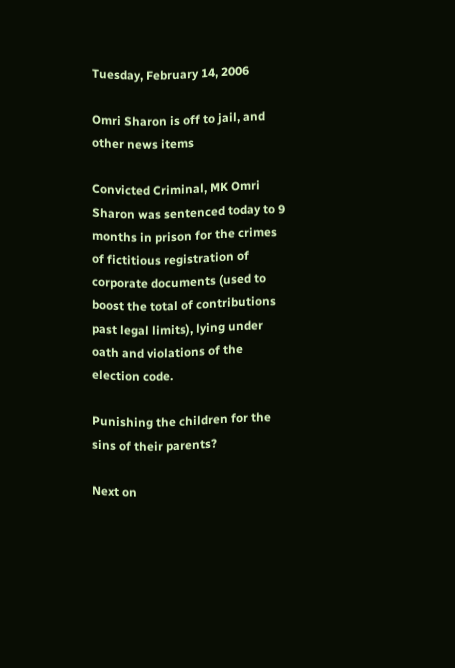Tuesday, February 14, 2006

Omri Sharon is off to jail, and other news items

Convicted Criminal, MK Omri Sharon was sentenced today to 9 months in prison for the crimes of fictitious registration of corporate documents (used to boost the total of contributions past legal limits), lying under oath and violations of the election code.

Punishing the children for the sins of their parents?

Next on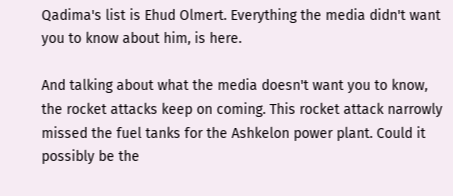Qadima's list is Ehud Olmert. Everything the media didn't want you to know about him, is here.

And talking about what the media doesn't want you to know, the rocket attacks keep on coming. This rocket attack narrowly missed the fuel tanks for the Ashkelon power plant. Could it possibly be the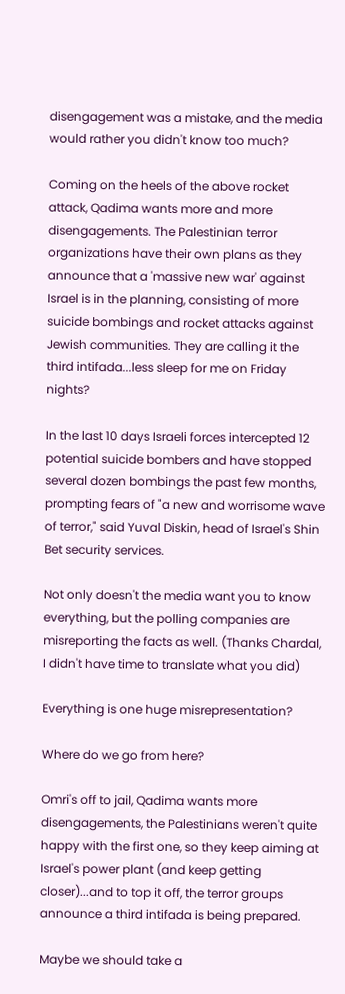disengagement was a mistake, and the media would rather you didn't know too much?

Coming on the heels of the above rocket attack, Qadima wants more and more disengagements. The Palestinian terror organizations have their own plans as they announce that a 'massive new war' against Israel is in the planning, consisting of more suicide bombings and rocket attacks against Jewish communities. They are calling it the third intifada...less sleep for me on Friday nights?

In the last 10 days Israeli forces intercepted 12 potential suicide bombers and have stopped several dozen bombings the past few months, prompting fears of "a new and worrisome wave of terror," said Yuval Diskin, head of Israel's Shin Bet security services.

Not only doesn't the media want you to know everything, but the polling companies are misreporting the facts as well. (Thanks Chardal, I didn't have time to translate what you did)

Everything is one huge misrepresentation?

Where do we go from here?

Omri's off to jail, Qadima wants more disengagements, the Palestinians weren't quite happy with the first one, so they keep aiming at Israel's power plant (and keep getting closer)...and to top it off, the terror groups announce a third intifada is being prepared.

Maybe we should take a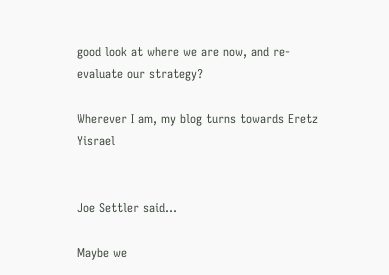good look at where we are now, and re-evaluate our strategy?

Wherever I am, my blog turns towards Eretz Yisrael


Joe Settler said...

Maybe we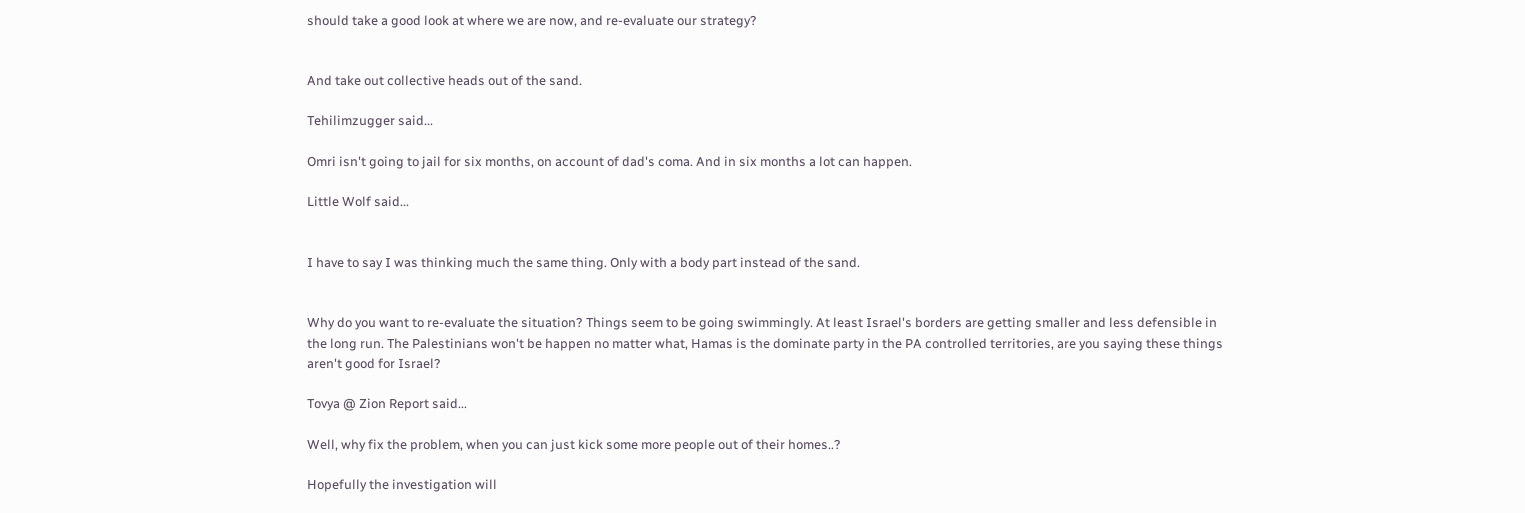should take a good look at where we are now, and re-evaluate our strategy?


And take out collective heads out of the sand.

Tehilimzugger said...

Omri isn't going to jail for six months, on account of dad's coma. And in six months a lot can happen.

Little Wolf said...


I have to say I was thinking much the same thing. Only with a body part instead of the sand.


Why do you want to re-evaluate the situation? Things seem to be going swimmingly. At least Israel's borders are getting smaller and less defensible in the long run. The Palestinians won't be happen no matter what, Hamas is the dominate party in the PA controlled territories, are you saying these things aren't good for Israel?

Tovya @ Zion Report said...

Well, why fix the problem, when you can just kick some more people out of their homes..?

Hopefully the investigation will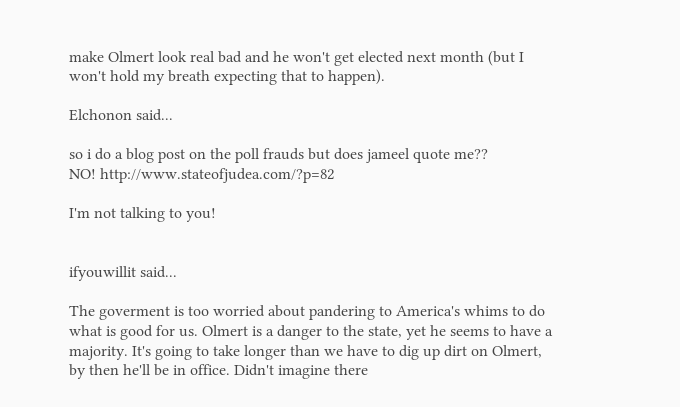make Olmert look real bad and he won't get elected next month (but I won't hold my breath expecting that to happen).

Elchonon said...

so i do a blog post on the poll frauds but does jameel quote me??
NO! http://www.stateofjudea.com/?p=82

I'm not talking to you!


ifyouwillit said...

The goverment is too worried about pandering to America's whims to do what is good for us. Olmert is a danger to the state, yet he seems to have a majority. It's going to take longer than we have to dig up dirt on Olmert, by then he'll be in office. Didn't imagine there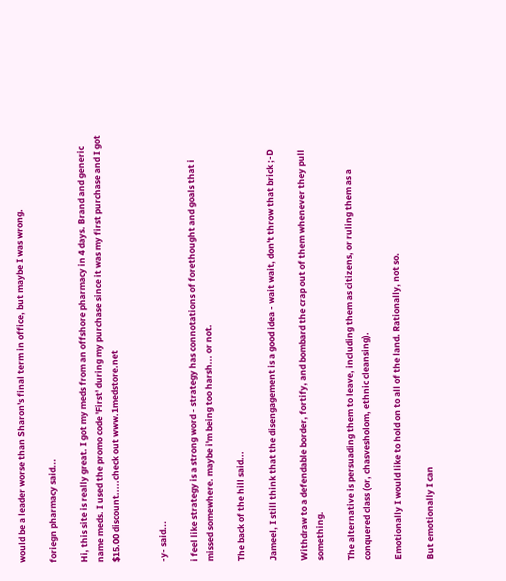would be a leader worse than Sharon's final term in office, but maybe I was wrong.

foriegn pharmacy said...

Hi, this site is really great. I got my meds from an offshore pharmacy in 4 days. Brand and generic name meds. I used the promo code 'First' during my purchase since it was my first purchase and I got $15.00 discount.....check out www.1medstore.net


-y- said...

i feel like strategy is a strong word - strategy has connotations of forethought and goals that i missed somewhere. maybe i'm being too harsh... or not.

The back of the hill said...

Jameel, I still think that the disengagement is a good idea - wait wait, don't throw that brick ;-D

Withdraw to a defendable border, fortify, and bombard the crap out of them whenever they pull something.

The alternative is persuading them to leave, including them as citizens, or ruling them as a conquered class (or, chasvesholom, ethnic cleansing).

Emotionally I would like to hold on to all of the land. Rationally, not so.

But emotionally I can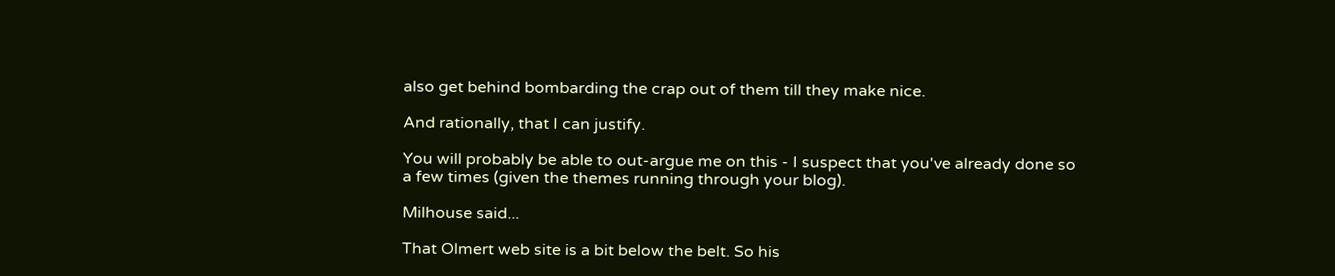also get behind bombarding the crap out of them till they make nice.

And rationally, that I can justify.

You will probably be able to out-argue me on this - I suspect that you've already done so a few times (given the themes running through your blog).

Milhouse said...

That Olmert web site is a bit below the belt. So his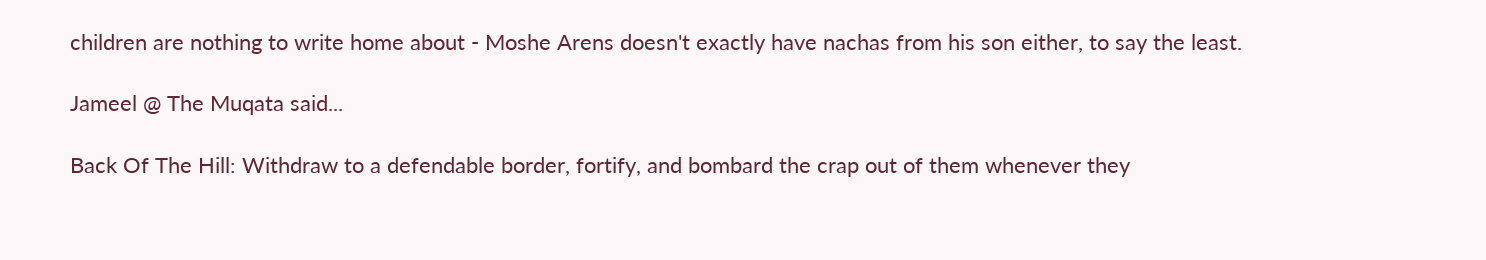children are nothing to write home about - Moshe Arens doesn't exactly have nachas from his son either, to say the least.

Jameel @ The Muqata said...

Back Of The Hill: Withdraw to a defendable border, fortify, and bombard the crap out of them whenever they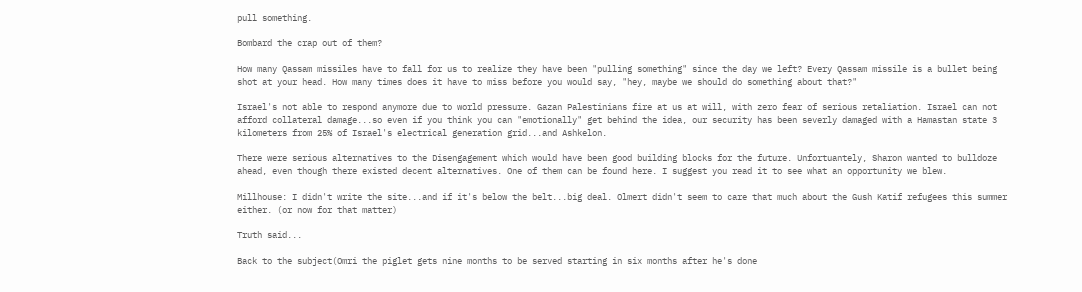pull something.

Bombard the crap out of them?

How many Qassam missiles have to fall for us to realize they have been "pulling something" since the day we left? Every Qassam missile is a bullet being shot at your head. How many times does it have to miss before you would say, "hey, maybe we should do something about that?"

Israel's not able to respond anymore due to world pressure. Gazan Palestinians fire at us at will, with zero fear of serious retaliation. Israel can not afford collateral damage...so even if you think you can "emotionally" get behind the idea, our security has been severly damaged with a Hamastan state 3 kilometers from 25% of Israel's electrical generation grid...and Ashkelon.

There were serious alternatives to the Disengagement which would have been good building blocks for the future. Unfortuantely, Sharon wanted to bulldoze ahead, even though there existed decent alternatives. One of them can be found here. I suggest you read it to see what an opportunity we blew.

Millhouse: I didn't write the site...and if it's below the belt...big deal. Olmert didn't seem to care that much about the Gush Katif refugees this summer either. (or now for that matter)

Truth said...

Back to the subject(Omri the piglet gets nine months to be served starting in six months after he's done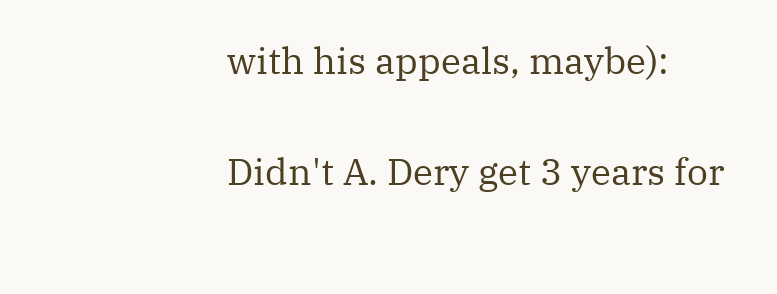with his appeals, maybe):

Didn't A. Dery get 3 years for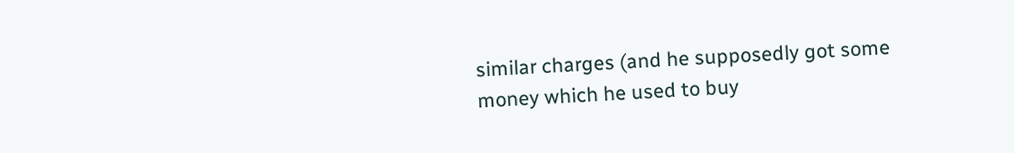similar charges (and he supposedly got some money which he used to buy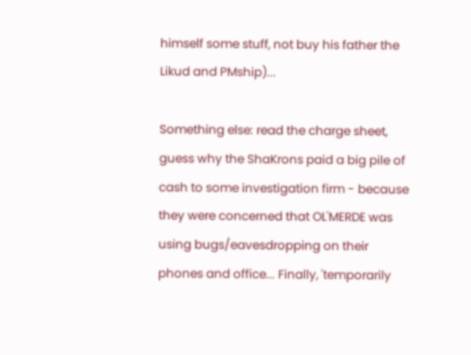himself some stuff, not buy his father the Likud and PMship)...

Something else: read the charge sheet, guess why the ShaKrons paid a big pile of cash to some investigation firm - because they were concerned that OL'MERDE was using bugs/eavesdropping on their phones and office... Finally, 'temporarily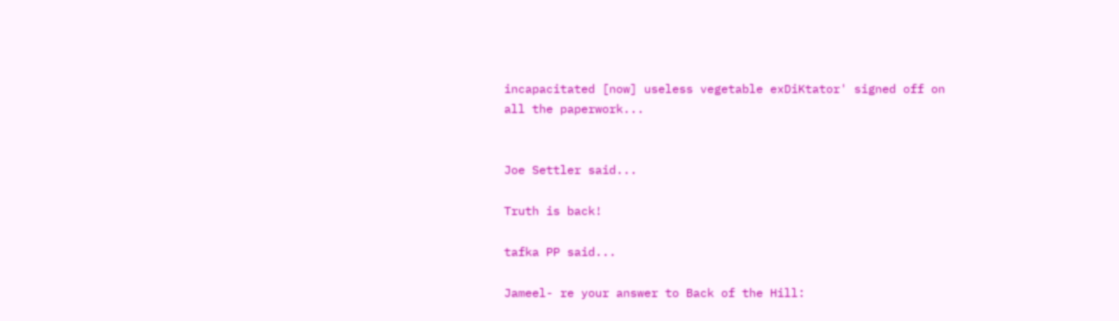incapacitated [now] useless vegetable exDiKtator' signed off on all the paperwork...


Joe Settler said...

Truth is back!

tafka PP said...

Jameel- re your answer to Back of the Hill: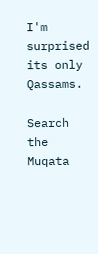I'm surprised its only Qassams.

Search the Muqata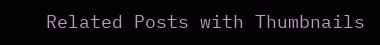Related Posts with Thumbnails